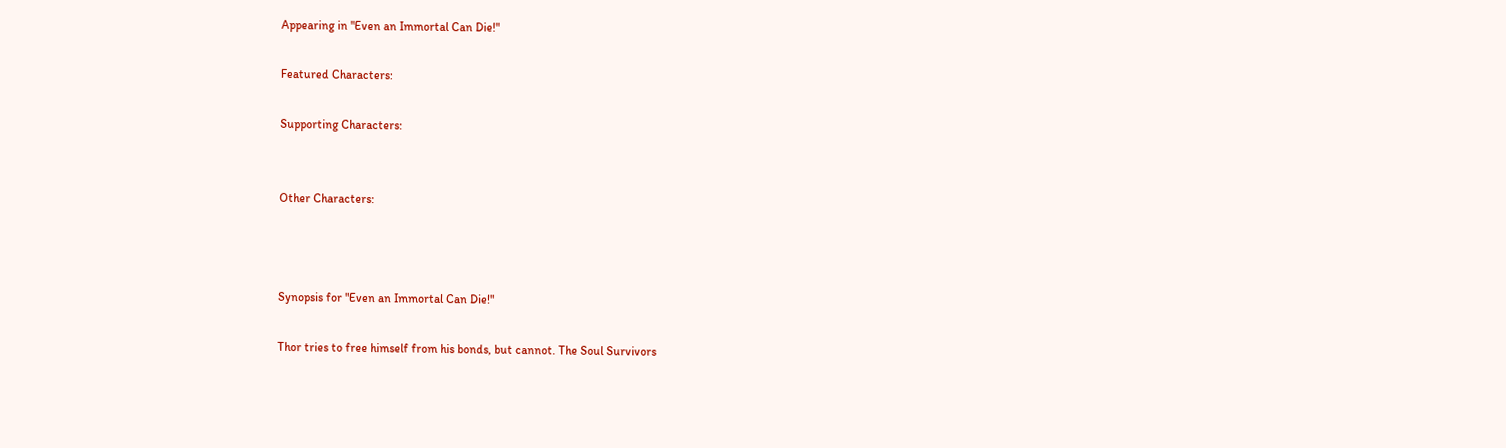Appearing in "Even an Immortal Can Die!"

Featured Characters:

Supporting Characters:


Other Characters:



Synopsis for "Even an Immortal Can Die!"

Thor tries to free himself from his bonds, but cannot. The Soul Survivors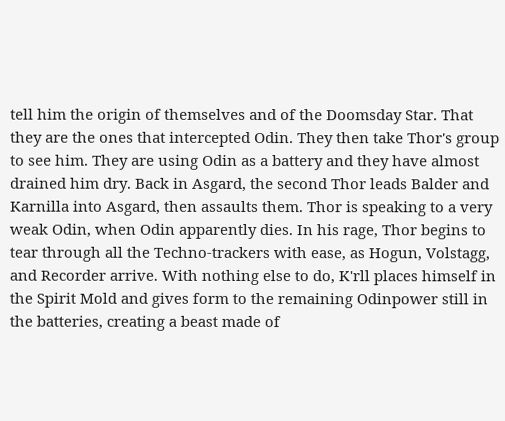tell him the origin of themselves and of the Doomsday Star. That they are the ones that intercepted Odin. They then take Thor's group to see him. They are using Odin as a battery and they have almost drained him dry. Back in Asgard, the second Thor leads Balder and Karnilla into Asgard, then assaults them. Thor is speaking to a very weak Odin, when Odin apparently dies. In his rage, Thor begins to tear through all the Techno-trackers with ease, as Hogun, Volstagg, and Recorder arrive. With nothing else to do, K'rll places himself in the Spirit Mold and gives form to the remaining Odinpower still in the batteries, creating a beast made of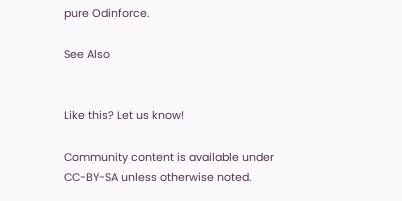pure Odinforce.

See Also


Like this? Let us know!

Community content is available under CC-BY-SA unless otherwise noted.